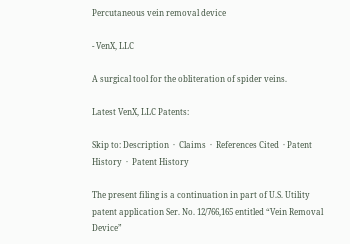Percutaneous vein removal device

- VenX, LLC

A surgical tool for the obliteration of spider veins.

Latest VenX, LLC Patents:

Skip to: Description  ·  Claims  ·  References Cited  · Patent History  ·  Patent History

The present filing is a continuation in part of U.S. Utility patent application Ser. No. 12/766,165 entitled “Vein Removal Device”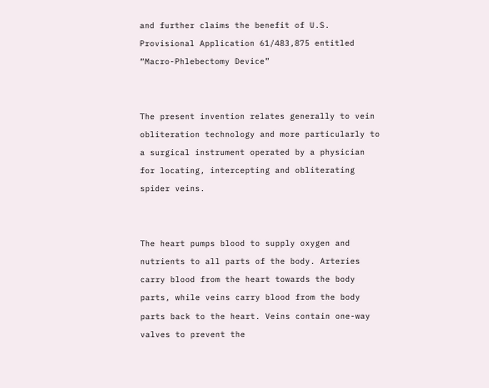and further claims the benefit of U.S. Provisional Application 61/483,875 entitled “Macro-Phlebectomy Device”


The present invention relates generally to vein obliteration technology and more particularly to a surgical instrument operated by a physician for locating, intercepting and obliterating spider veins.


The heart pumps blood to supply oxygen and nutrients to all parts of the body. Arteries carry blood from the heart towards the body parts, while veins carry blood from the body parts back to the heart. Veins contain one-way valves to prevent the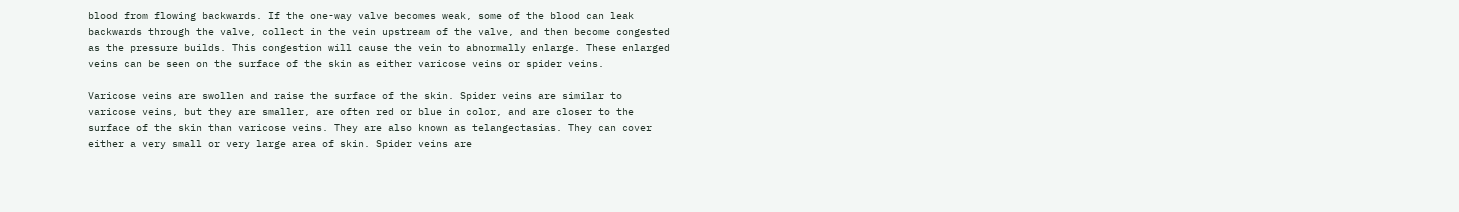blood from flowing backwards. If the one-way valve becomes weak, some of the blood can leak backwards through the valve, collect in the vein upstream of the valve, and then become congested as the pressure builds. This congestion will cause the vein to abnormally enlarge. These enlarged veins can be seen on the surface of the skin as either varicose veins or spider veins.

Varicose veins are swollen and raise the surface of the skin. Spider veins are similar to varicose veins, but they are smaller, are often red or blue in color, and are closer to the surface of the skin than varicose veins. They are also known as telangectasias. They can cover either a very small or very large area of skin. Spider veins are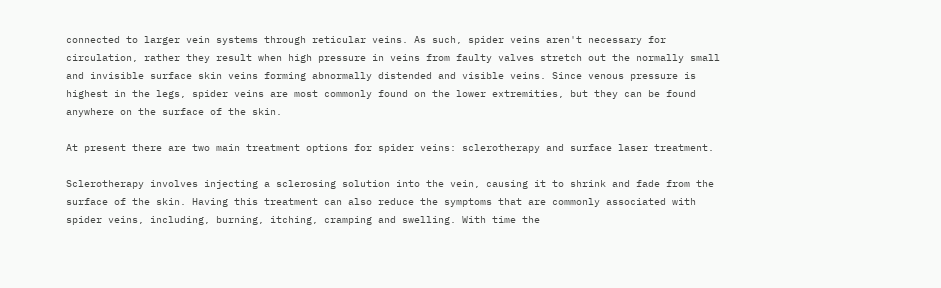connected to larger vein systems through reticular veins. As such, spider veins aren't necessary for circulation, rather they result when high pressure in veins from faulty valves stretch out the normally small and invisible surface skin veins forming abnormally distended and visible veins. Since venous pressure is highest in the legs, spider veins are most commonly found on the lower extremities, but they can be found anywhere on the surface of the skin.

At present there are two main treatment options for spider veins: sclerotherapy and surface laser treatment.

Sclerotherapy involves injecting a sclerosing solution into the vein, causing it to shrink and fade from the surface of the skin. Having this treatment can also reduce the symptoms that are commonly associated with spider veins, including, burning, itching, cramping and swelling. With time the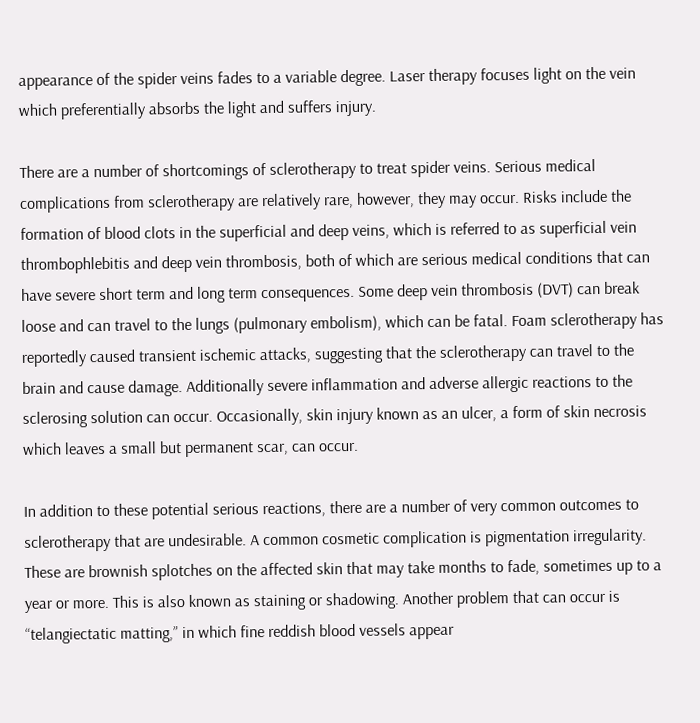appearance of the spider veins fades to a variable degree. Laser therapy focuses light on the vein which preferentially absorbs the light and suffers injury.

There are a number of shortcomings of sclerotherapy to treat spider veins. Serious medical complications from sclerotherapy are relatively rare, however, they may occur. Risks include the formation of blood clots in the superficial and deep veins, which is referred to as superficial vein thrombophlebitis and deep vein thrombosis, both of which are serious medical conditions that can have severe short term and long term consequences. Some deep vein thrombosis (DVT) can break loose and can travel to the lungs (pulmonary embolism), which can be fatal. Foam sclerotherapy has reportedly caused transient ischemic attacks, suggesting that the sclerotherapy can travel to the brain and cause damage. Additionally severe inflammation and adverse allergic reactions to the sclerosing solution can occur. Occasionally, skin injury known as an ulcer, a form of skin necrosis which leaves a small but permanent scar, can occur.

In addition to these potential serious reactions, there are a number of very common outcomes to sclerotherapy that are undesirable. A common cosmetic complication is pigmentation irregularity. These are brownish splotches on the affected skin that may take months to fade, sometimes up to a year or more. This is also known as staining or shadowing. Another problem that can occur is “telangiectatic matting,” in which fine reddish blood vessels appear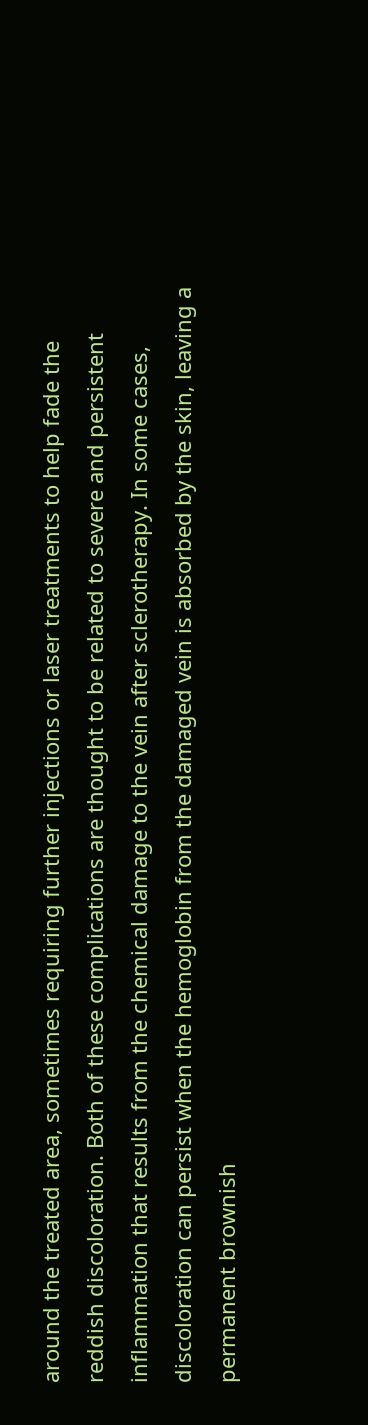around the treated area, sometimes requiring further injections or laser treatments to help fade the reddish discoloration. Both of these complications are thought to be related to severe and persistent inflammation that results from the chemical damage to the vein after sclerotherapy. In some cases, discoloration can persist when the hemoglobin from the damaged vein is absorbed by the skin, leaving a permanent brownish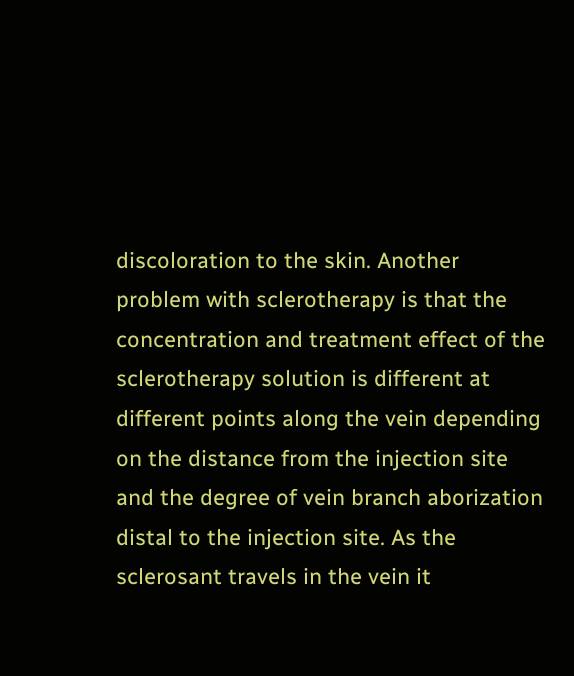discoloration to the skin. Another problem with sclerotherapy is that the concentration and treatment effect of the sclerotherapy solution is different at different points along the vein depending on the distance from the injection site and the degree of vein branch aborization distal to the injection site. As the sclerosant travels in the vein it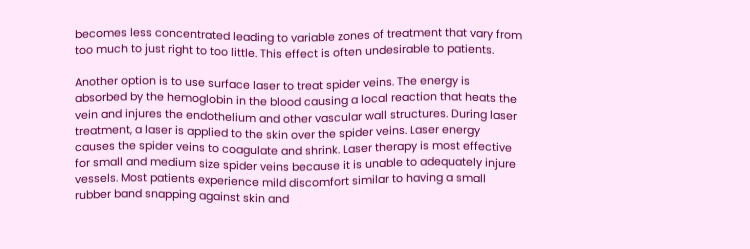becomes less concentrated leading to variable zones of treatment that vary from too much to just right to too little. This effect is often undesirable to patients.

Another option is to use surface laser to treat spider veins. The energy is absorbed by the hemoglobin in the blood causing a local reaction that heats the vein and injures the endothelium and other vascular wall structures. During laser treatment, a laser is applied to the skin over the spider veins. Laser energy causes the spider veins to coagulate and shrink. Laser therapy is most effective for small and medium size spider veins because it is unable to adequately injure vessels. Most patients experience mild discomfort similar to having a small rubber band snapping against skin and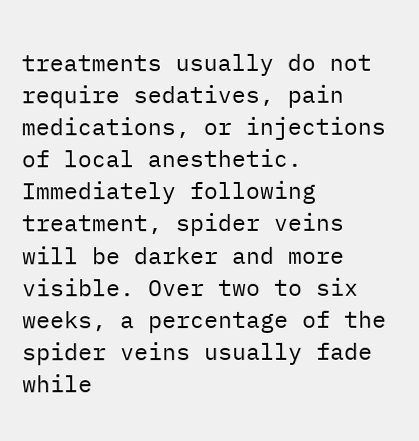treatments usually do not require sedatives, pain medications, or injections of local anesthetic. Immediately following treatment, spider veins will be darker and more visible. Over two to six weeks, a percentage of the spider veins usually fade while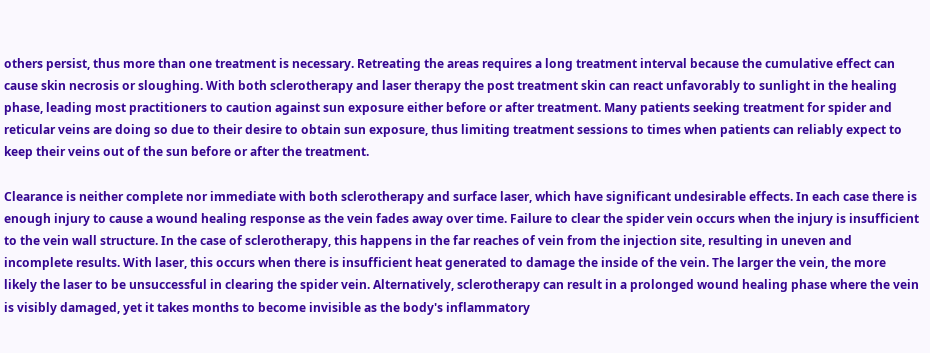others persist, thus more than one treatment is necessary. Retreating the areas requires a long treatment interval because the cumulative effect can cause skin necrosis or sloughing. With both sclerotherapy and laser therapy the post treatment skin can react unfavorably to sunlight in the healing phase, leading most practitioners to caution against sun exposure either before or after treatment. Many patients seeking treatment for spider and reticular veins are doing so due to their desire to obtain sun exposure, thus limiting treatment sessions to times when patients can reliably expect to keep their veins out of the sun before or after the treatment.

Clearance is neither complete nor immediate with both sclerotherapy and surface laser, which have significant undesirable effects. In each case there is enough injury to cause a wound healing response as the vein fades away over time. Failure to clear the spider vein occurs when the injury is insufficient to the vein wall structure. In the case of sclerotherapy, this happens in the far reaches of vein from the injection site, resulting in uneven and incomplete results. With laser, this occurs when there is insufficient heat generated to damage the inside of the vein. The larger the vein, the more likely the laser to be unsuccessful in clearing the spider vein. Alternatively, sclerotherapy can result in a prolonged wound healing phase where the vein is visibly damaged, yet it takes months to become invisible as the body's inflammatory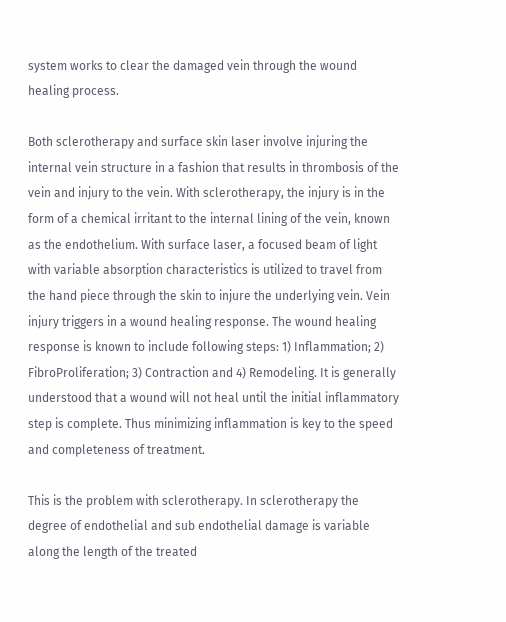system works to clear the damaged vein through the wound healing process.

Both sclerotherapy and surface skin laser involve injuring the internal vein structure in a fashion that results in thrombosis of the vein and injury to the vein. With sclerotherapy, the injury is in the form of a chemical irritant to the internal lining of the vein, known as the endothelium. With surface laser, a focused beam of light with variable absorption characteristics is utilized to travel from the hand piece through the skin to injure the underlying vein. Vein injury triggers in a wound healing response. The wound healing response is known to include following steps: 1) Inflammation; 2) FibroProliferation; 3) Contraction and 4) Remodeling. It is generally understood that a wound will not heal until the initial inflammatory step is complete. Thus minimizing inflammation is key to the speed and completeness of treatment.

This is the problem with sclerotherapy. In sclerotherapy the degree of endothelial and sub endothelial damage is variable along the length of the treated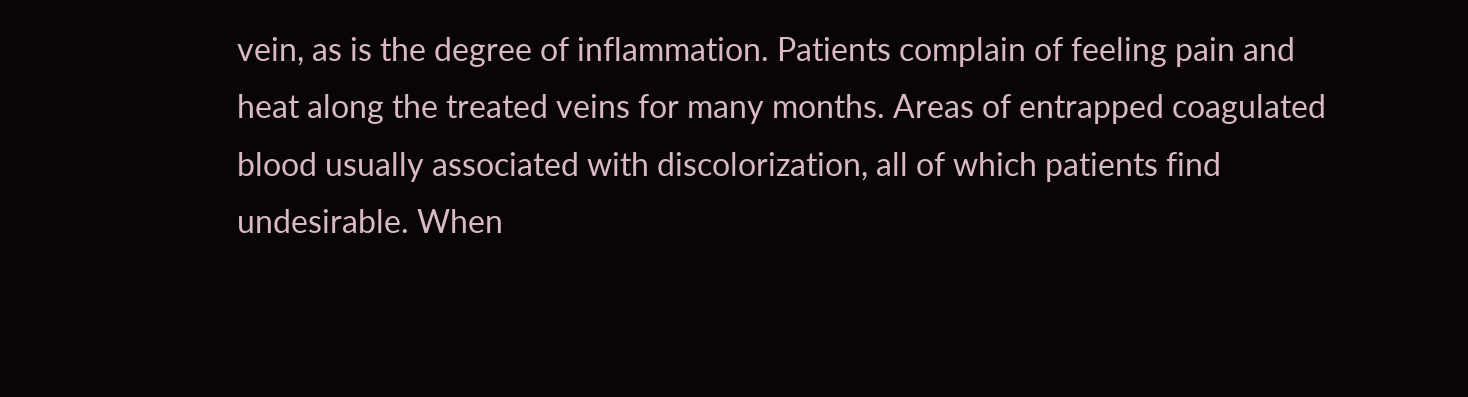vein, as is the degree of inflammation. Patients complain of feeling pain and heat along the treated veins for many months. Areas of entrapped coagulated blood usually associated with discolorization, all of which patients find undesirable. When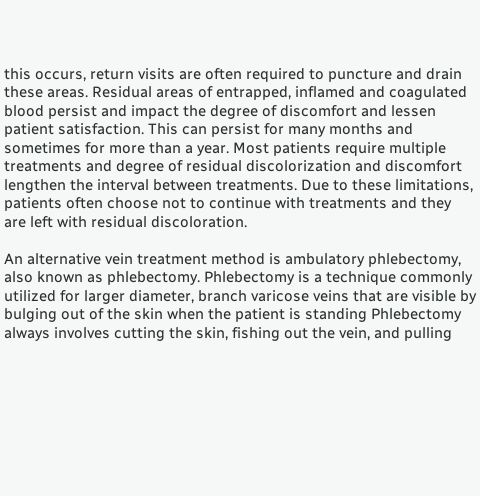this occurs, return visits are often required to puncture and drain these areas. Residual areas of entrapped, inflamed and coagulated blood persist and impact the degree of discomfort and lessen patient satisfaction. This can persist for many months and sometimes for more than a year. Most patients require multiple treatments and degree of residual discolorization and discomfort lengthen the interval between treatments. Due to these limitations, patients often choose not to continue with treatments and they are left with residual discoloration.

An alternative vein treatment method is ambulatory phlebectomy, also known as phlebectomy. Phlebectomy is a technique commonly utilized for larger diameter, branch varicose veins that are visible by bulging out of the skin when the patient is standing Phlebectomy always involves cutting the skin, fishing out the vein, and pulling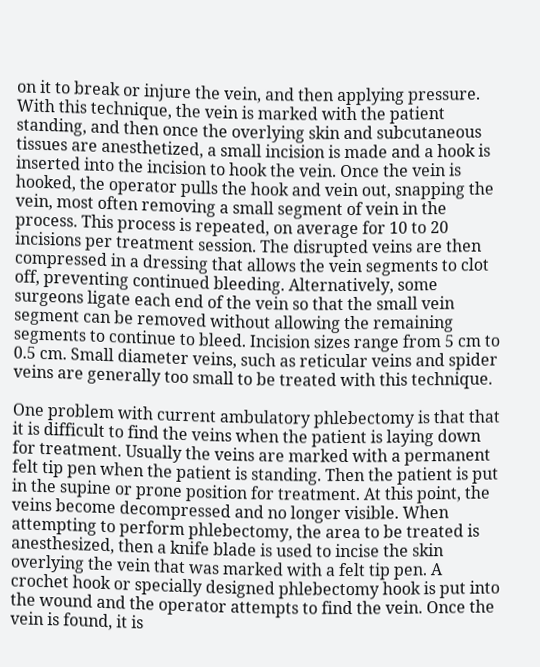on it to break or injure the vein, and then applying pressure. With this technique, the vein is marked with the patient standing, and then once the overlying skin and subcutaneous tissues are anesthetized, a small incision is made and a hook is inserted into the incision to hook the vein. Once the vein is hooked, the operator pulls the hook and vein out, snapping the vein, most often removing a small segment of vein in the process. This process is repeated, on average for 10 to 20 incisions per treatment session. The disrupted veins are then compressed in a dressing that allows the vein segments to clot off, preventing continued bleeding. Alternatively, some surgeons ligate each end of the vein so that the small vein segment can be removed without allowing the remaining segments to continue to bleed. Incision sizes range from 5 cm to 0.5 cm. Small diameter veins, such as reticular veins and spider veins are generally too small to be treated with this technique.

One problem with current ambulatory phlebectomy is that that it is difficult to find the veins when the patient is laying down for treatment. Usually the veins are marked with a permanent felt tip pen when the patient is standing. Then the patient is put in the supine or prone position for treatment. At this point, the veins become decompressed and no longer visible. When attempting to perform phlebectomy, the area to be treated is anesthesized, then a knife blade is used to incise the skin overlying the vein that was marked with a felt tip pen. A crochet hook or specially designed phlebectomy hook is put into the wound and the operator attempts to find the vein. Once the vein is found, it is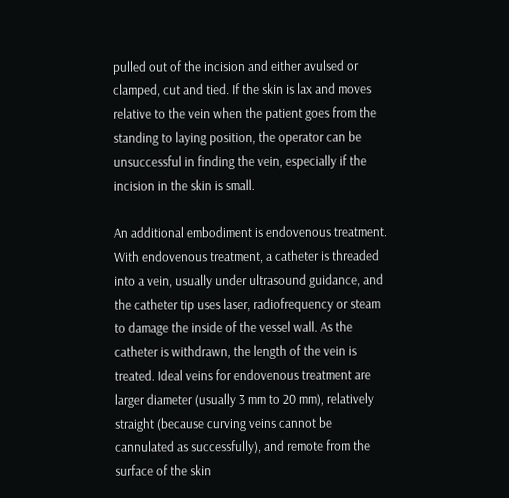pulled out of the incision and either avulsed or clamped, cut and tied. If the skin is lax and moves relative to the vein when the patient goes from the standing to laying position, the operator can be unsuccessful in finding the vein, especially if the incision in the skin is small.

An additional embodiment is endovenous treatment. With endovenous treatment, a catheter is threaded into a vein, usually under ultrasound guidance, and the catheter tip uses laser, radiofrequency or steam to damage the inside of the vessel wall. As the catheter is withdrawn, the length of the vein is treated. Ideal veins for endovenous treatment are larger diameter (usually 3 mm to 20 mm), relatively straight (because curving veins cannot be cannulated as successfully), and remote from the surface of the skin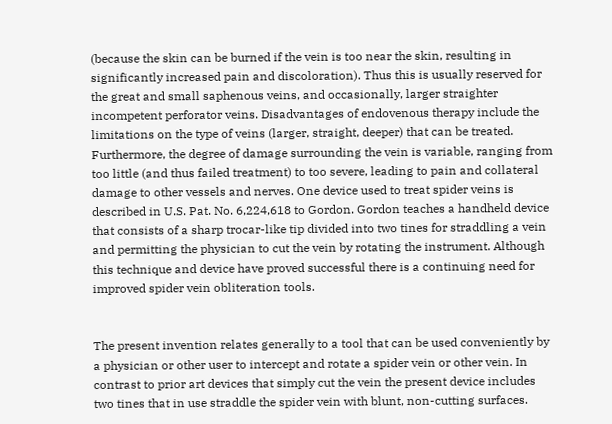(because the skin can be burned if the vein is too near the skin, resulting in significantly increased pain and discoloration). Thus this is usually reserved for the great and small saphenous veins, and occasionally, larger straighter incompetent perforator veins. Disadvantages of endovenous therapy include the limitations on the type of veins (larger, straight, deeper) that can be treated. Furthermore, the degree of damage surrounding the vein is variable, ranging from too little (and thus failed treatment) to too severe, leading to pain and collateral damage to other vessels and nerves. One device used to treat spider veins is described in U.S. Pat. No. 6,224,618 to Gordon. Gordon teaches a handheld device that consists of a sharp trocar-like tip divided into two tines for straddling a vein and permitting the physician to cut the vein by rotating the instrument. Although this technique and device have proved successful there is a continuing need for improved spider vein obliteration tools.


The present invention relates generally to a tool that can be used conveniently by a physician or other user to intercept and rotate a spider vein or other vein. In contrast to prior art devices that simply cut the vein the present device includes two tines that in use straddle the spider vein with blunt, non-cutting surfaces.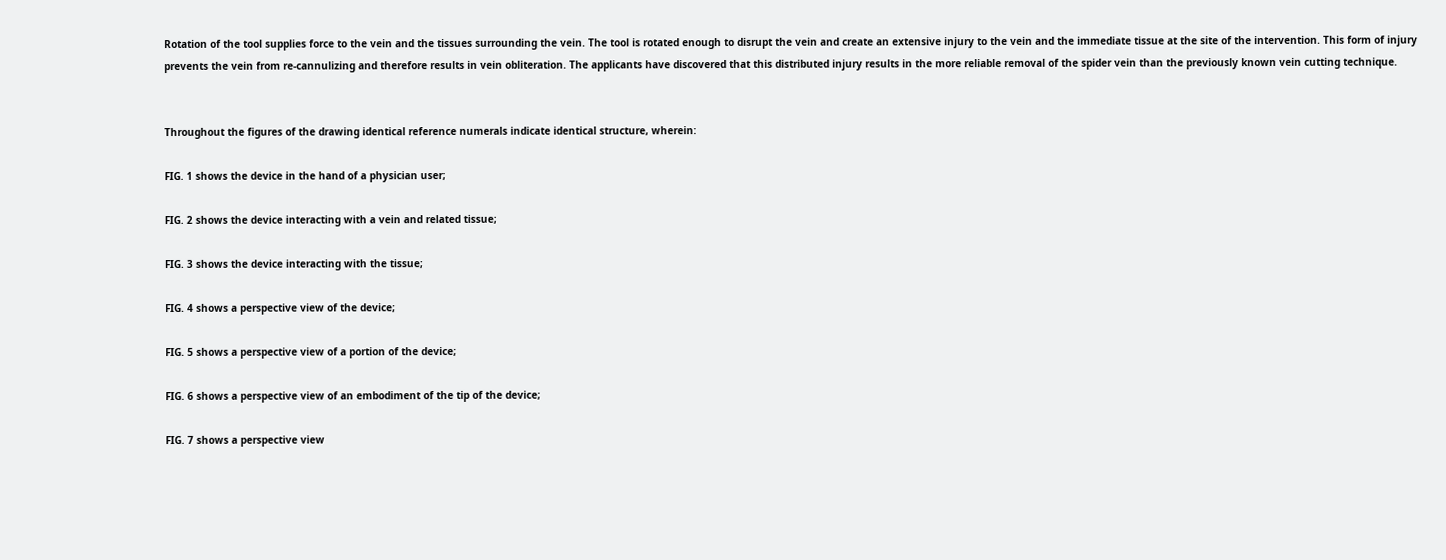Rotation of the tool supplies force to the vein and the tissues surrounding the vein. The tool is rotated enough to disrupt the vein and create an extensive injury to the vein and the immediate tissue at the site of the intervention. This form of injury prevents the vein from re-cannulizing and therefore results in vein obliteration. The applicants have discovered that this distributed injury results in the more reliable removal of the spider vein than the previously known vein cutting technique.


Throughout the figures of the drawing identical reference numerals indicate identical structure, wherein:

FIG. 1 shows the device in the hand of a physician user;

FIG. 2 shows the device interacting with a vein and related tissue;

FIG. 3 shows the device interacting with the tissue;

FIG. 4 shows a perspective view of the device;

FIG. 5 shows a perspective view of a portion of the device;

FIG. 6 shows a perspective view of an embodiment of the tip of the device;

FIG. 7 shows a perspective view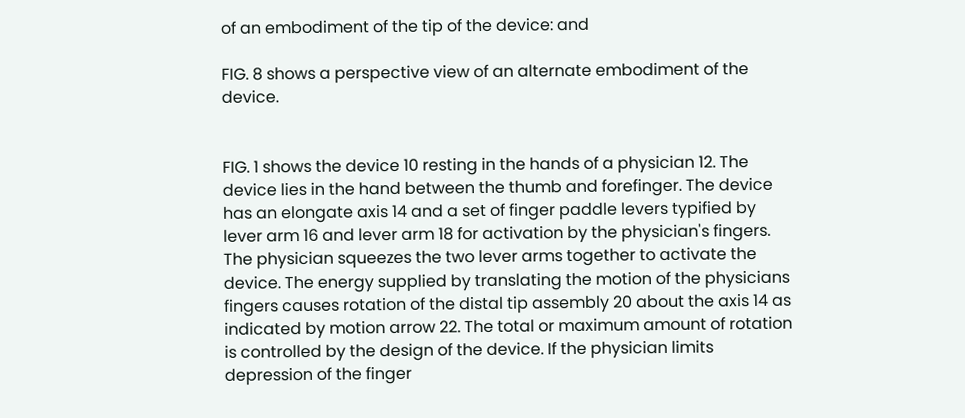of an embodiment of the tip of the device: and

FIG. 8 shows a perspective view of an alternate embodiment of the device.


FIG. 1 shows the device 10 resting in the hands of a physician 12. The device lies in the hand between the thumb and forefinger. The device has an elongate axis 14 and a set of finger paddle levers typified by lever arm 16 and lever arm 18 for activation by the physician's fingers. The physician squeezes the two lever arms together to activate the device. The energy supplied by translating the motion of the physicians fingers causes rotation of the distal tip assembly 20 about the axis 14 as indicated by motion arrow 22. The total or maximum amount of rotation is controlled by the design of the device. If the physician limits depression of the finger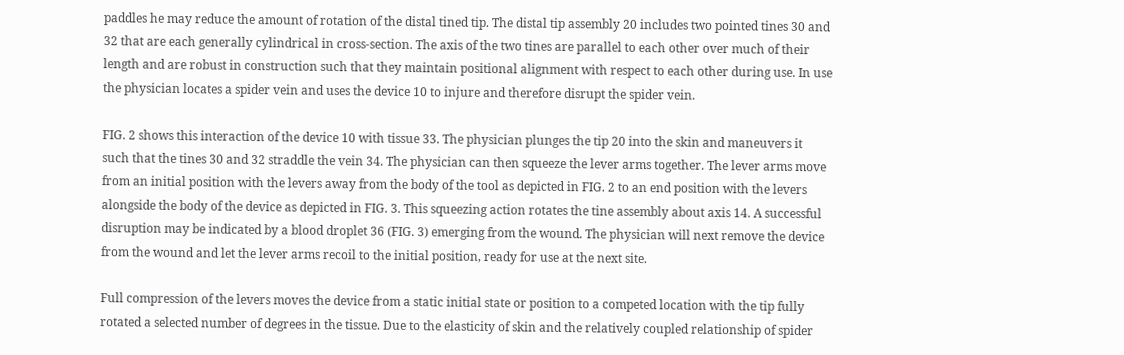paddles he may reduce the amount of rotation of the distal tined tip. The distal tip assembly 20 includes two pointed tines 30 and 32 that are each generally cylindrical in cross-section. The axis of the two tines are parallel to each other over much of their length and are robust in construction such that they maintain positional alignment with respect to each other during use. In use the physician locates a spider vein and uses the device 10 to injure and therefore disrupt the spider vein.

FIG. 2 shows this interaction of the device 10 with tissue 33. The physician plunges the tip 20 into the skin and maneuvers it such that the tines 30 and 32 straddle the vein 34. The physician can then squeeze the lever arms together. The lever arms move from an initial position with the levers away from the body of the tool as depicted in FIG. 2 to an end position with the levers alongside the body of the device as depicted in FIG. 3. This squeezing action rotates the tine assembly about axis 14. A successful disruption may be indicated by a blood droplet 36 (FIG. 3) emerging from the wound. The physician will next remove the device from the wound and let the lever arms recoil to the initial position, ready for use at the next site.

Full compression of the levers moves the device from a static initial state or position to a competed location with the tip fully rotated a selected number of degrees in the tissue. Due to the elasticity of skin and the relatively coupled relationship of spider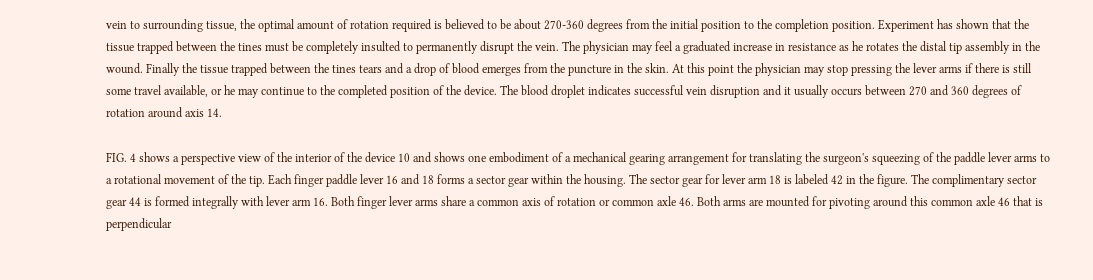vein to surrounding tissue, the optimal amount of rotation required is believed to be about 270-360 degrees from the initial position to the completion position. Experiment has shown that the tissue trapped between the tines must be completely insulted to permanently disrupt the vein. The physician may feel a graduated increase in resistance as he rotates the distal tip assembly in the wound. Finally the tissue trapped between the tines tears and a drop of blood emerges from the puncture in the skin. At this point the physician may stop pressing the lever arms if there is still some travel available, or he may continue to the completed position of the device. The blood droplet indicates successful vein disruption and it usually occurs between 270 and 360 degrees of rotation around axis 14.

FIG. 4 shows a perspective view of the interior of the device 10 and shows one embodiment of a mechanical gearing arrangement for translating the surgeon's squeezing of the paddle lever arms to a rotational movement of the tip. Each finger paddle lever 16 and 18 forms a sector gear within the housing. The sector gear for lever arm 18 is labeled 42 in the figure. The complimentary sector gear 44 is formed integrally with lever arm 16. Both finger lever arms share a common axis of rotation or common axle 46. Both arms are mounted for pivoting around this common axle 46 that is perpendicular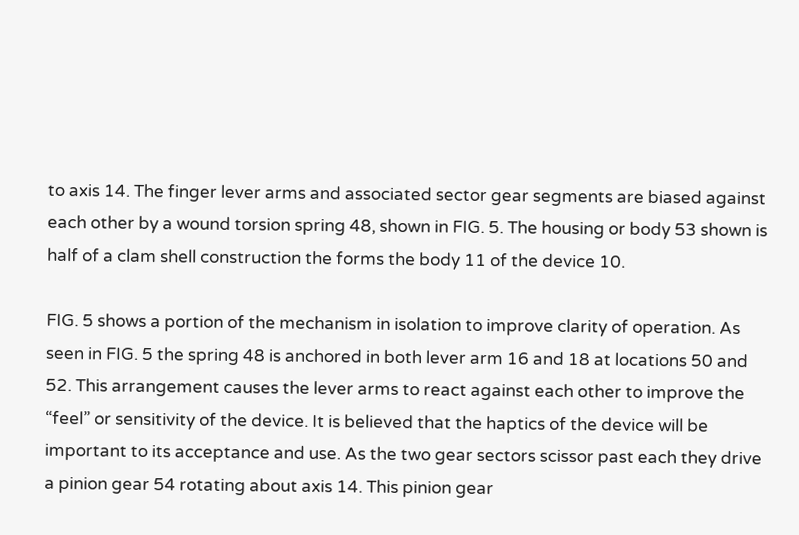to axis 14. The finger lever arms and associated sector gear segments are biased against each other by a wound torsion spring 48, shown in FIG. 5. The housing or body 53 shown is half of a clam shell construction the forms the body 11 of the device 10.

FIG. 5 shows a portion of the mechanism in isolation to improve clarity of operation. As seen in FIG. 5 the spring 48 is anchored in both lever arm 16 and 18 at locations 50 and 52. This arrangement causes the lever arms to react against each other to improve the “feel” or sensitivity of the device. It is believed that the haptics of the device will be important to its acceptance and use. As the two gear sectors scissor past each they drive a pinion gear 54 rotating about axis 14. This pinion gear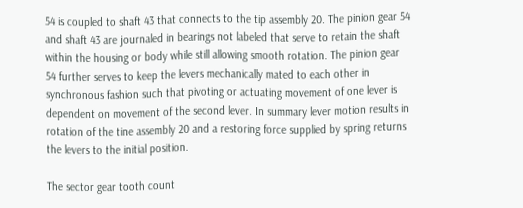54 is coupled to shaft 43 that connects to the tip assembly 20. The pinion gear 54 and shaft 43 are journaled in bearings not labeled that serve to retain the shaft within the housing or body while still allowing smooth rotation. The pinion gear 54 further serves to keep the levers mechanically mated to each other in synchronous fashion such that pivoting or actuating movement of one lever is dependent on movement of the second lever. In summary lever motion results in rotation of the tine assembly 20 and a restoring force supplied by spring returns the levers to the initial position.

The sector gear tooth count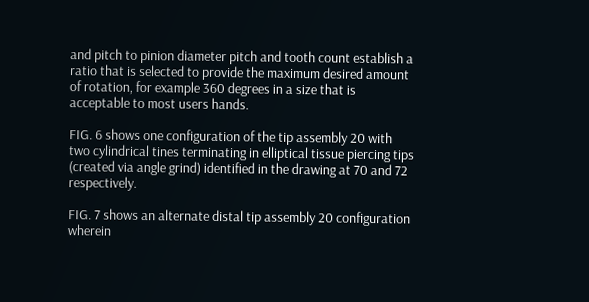and pitch to pinion diameter pitch and tooth count establish a ratio that is selected to provide the maximum desired amount of rotation, for example 360 degrees in a size that is acceptable to most users hands.

FIG. 6 shows one configuration of the tip assembly 20 with two cylindrical tines terminating in elliptical tissue piercing tips (created via angle grind) identified in the drawing at 70 and 72 respectively.

FIG. 7 shows an alternate distal tip assembly 20 configuration wherein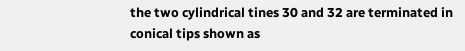the two cylindrical tines 30 and 32 are terminated in conical tips shown as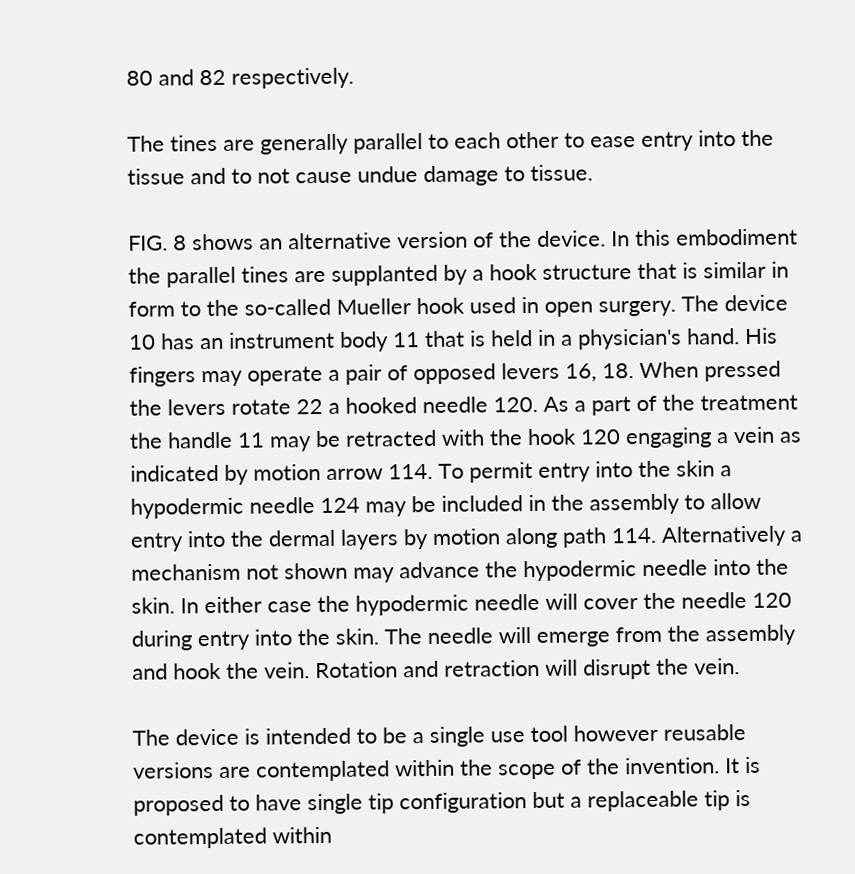80 and 82 respectively.

The tines are generally parallel to each other to ease entry into the tissue and to not cause undue damage to tissue.

FIG. 8 shows an alternative version of the device. In this embodiment the parallel tines are supplanted by a hook structure that is similar in form to the so-called Mueller hook used in open surgery. The device 10 has an instrument body 11 that is held in a physician's hand. His fingers may operate a pair of opposed levers 16, 18. When pressed the levers rotate 22 a hooked needle 120. As a part of the treatment the handle 11 may be retracted with the hook 120 engaging a vein as indicated by motion arrow 114. To permit entry into the skin a hypodermic needle 124 may be included in the assembly to allow entry into the dermal layers by motion along path 114. Alternatively a mechanism not shown may advance the hypodermic needle into the skin. In either case the hypodermic needle will cover the needle 120 during entry into the skin. The needle will emerge from the assembly and hook the vein. Rotation and retraction will disrupt the vein.

The device is intended to be a single use tool however reusable versions are contemplated within the scope of the invention. It is proposed to have single tip configuration but a replaceable tip is contemplated within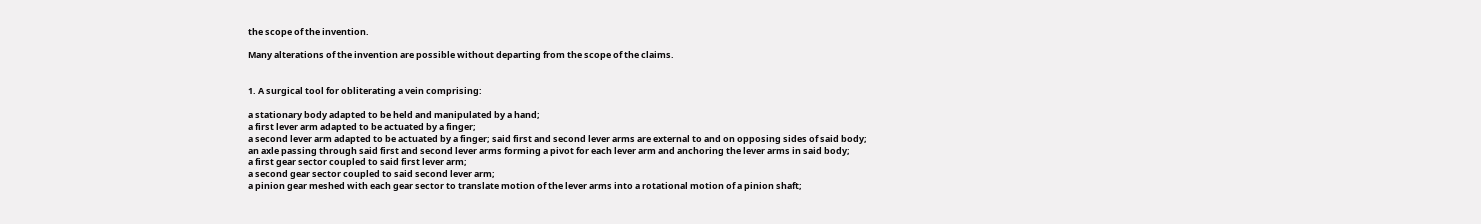the scope of the invention.

Many alterations of the invention are possible without departing from the scope of the claims.


1. A surgical tool for obliterating a vein comprising:

a stationary body adapted to be held and manipulated by a hand;
a first lever arm adapted to be actuated by a finger;
a second lever arm adapted to be actuated by a finger; said first and second lever arms are external to and on opposing sides of said body;
an axle passing through said first and second lever arms forming a pivot for each lever arm and anchoring the lever arms in said body;
a first gear sector coupled to said first lever arm;
a second gear sector coupled to said second lever arm;
a pinion gear meshed with each gear sector to translate motion of the lever arms into a rotational motion of a pinion shaft;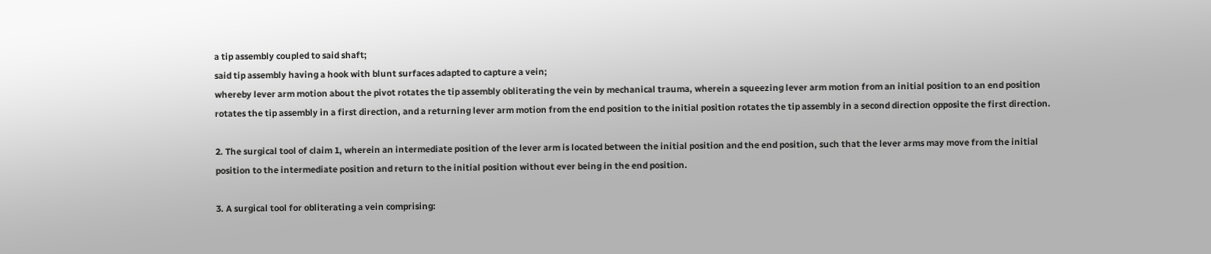a tip assembly coupled to said shaft;
said tip assembly having a hook with blunt surfaces adapted to capture a vein;
whereby lever arm motion about the pivot rotates the tip assembly obliterating the vein by mechanical trauma, wherein a squeezing lever arm motion from an initial position to an end position rotates the tip assembly in a first direction, and a returning lever arm motion from the end position to the initial position rotates the tip assembly in a second direction opposite the first direction.

2. The surgical tool of claim 1, wherein an intermediate position of the lever arm is located between the initial position and the end position, such that the lever arms may move from the initial position to the intermediate position and return to the initial position without ever being in the end position.

3. A surgical tool for obliterating a vein comprising: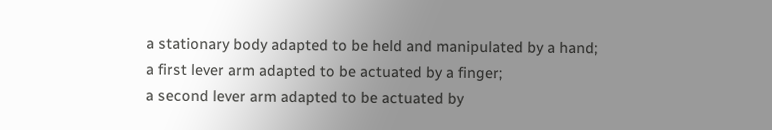a stationary body adapted to be held and manipulated by a hand;
a first lever arm adapted to be actuated by a finger;
a second lever arm adapted to be actuated by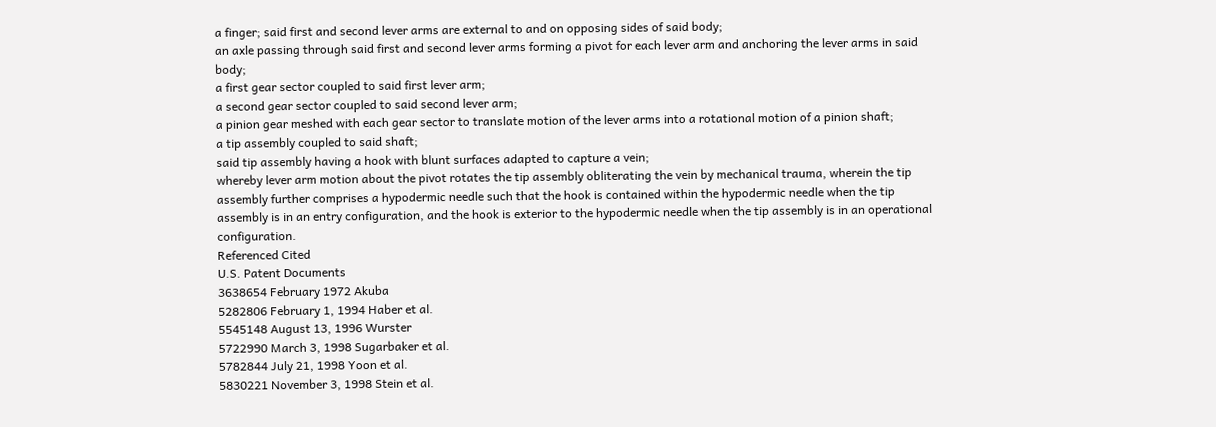a finger; said first and second lever arms are external to and on opposing sides of said body;
an axle passing through said first and second lever arms forming a pivot for each lever arm and anchoring the lever arms in said body;
a first gear sector coupled to said first lever arm;
a second gear sector coupled to said second lever arm;
a pinion gear meshed with each gear sector to translate motion of the lever arms into a rotational motion of a pinion shaft;
a tip assembly coupled to said shaft;
said tip assembly having a hook with blunt surfaces adapted to capture a vein;
whereby lever arm motion about the pivot rotates the tip assembly obliterating the vein by mechanical trauma, wherein the tip assembly further comprises a hypodermic needle such that the hook is contained within the hypodermic needle when the tip assembly is in an entry configuration, and the hook is exterior to the hypodermic needle when the tip assembly is in an operational configuration.
Referenced Cited
U.S. Patent Documents
3638654 February 1972 Akuba
5282806 February 1, 1994 Haber et al.
5545148 August 13, 1996 Wurster
5722990 March 3, 1998 Sugarbaker et al.
5782844 July 21, 1998 Yoon et al.
5830221 November 3, 1998 Stein et al.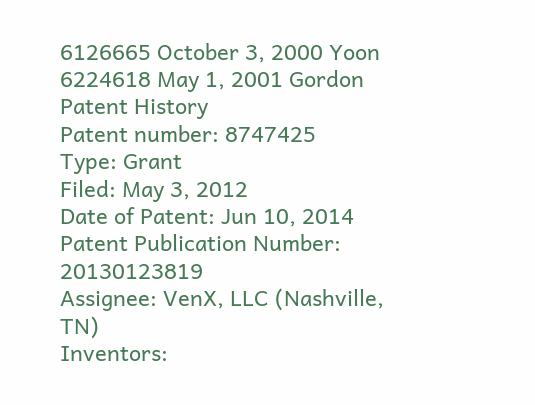6126665 October 3, 2000 Yoon
6224618 May 1, 2001 Gordon
Patent History
Patent number: 8747425
Type: Grant
Filed: May 3, 2012
Date of Patent: Jun 10, 2014
Patent Publication Number: 20130123819
Assignee: VenX, LLC (Nashville, TN)
Inventors: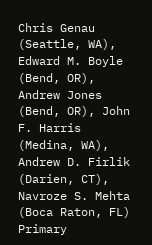Chris Genau (Seattle, WA), Edward M. Boyle (Bend, OR), Andrew Jones (Bend, OR), John F. Harris (Medina, WA), Andrew D. Firlik (Darien, CT), Navroze S. Mehta (Boca Raton, FL)
Primary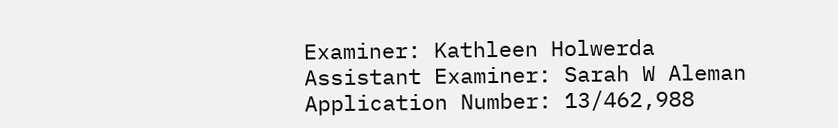Examiner: Kathleen Holwerda
Assistant Examiner: Sarah W Aleman
Application Number: 13/462,988